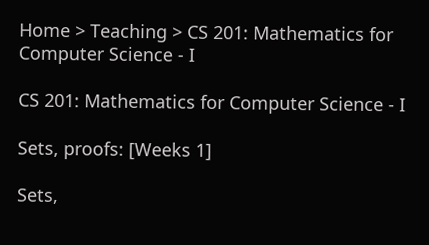Home > Teaching > CS 201: Mathematics for Computer Science - I

CS 201: Mathematics for Computer Science - I

Sets, proofs: [Weeks 1]

Sets,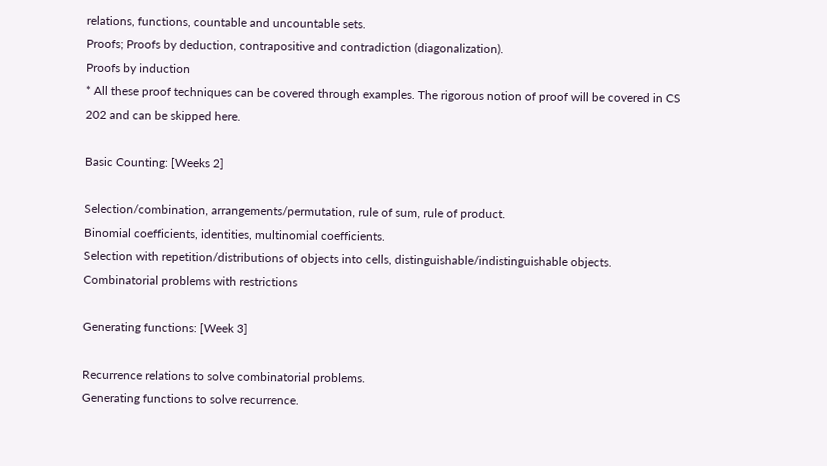relations, functions, countable and uncountable sets.
Proofs; Proofs by deduction, contrapositive and contradiction (diagonalization).
Proofs by induction
* All these proof techniques can be covered through examples. The rigorous notion of proof will be covered in CS 202 and can be skipped here.

Basic Counting: [Weeks 2]

Selection/combination, arrangements/permutation, rule of sum, rule of product.
Binomial coefficients, identities, multinomial coefficients.
Selection with repetition/distributions of objects into cells, distinguishable/indistinguishable objects.
Combinatorial problems with restrictions

Generating functions: [Week 3]

Recurrence relations to solve combinatorial problems.
Generating functions to solve recurrence.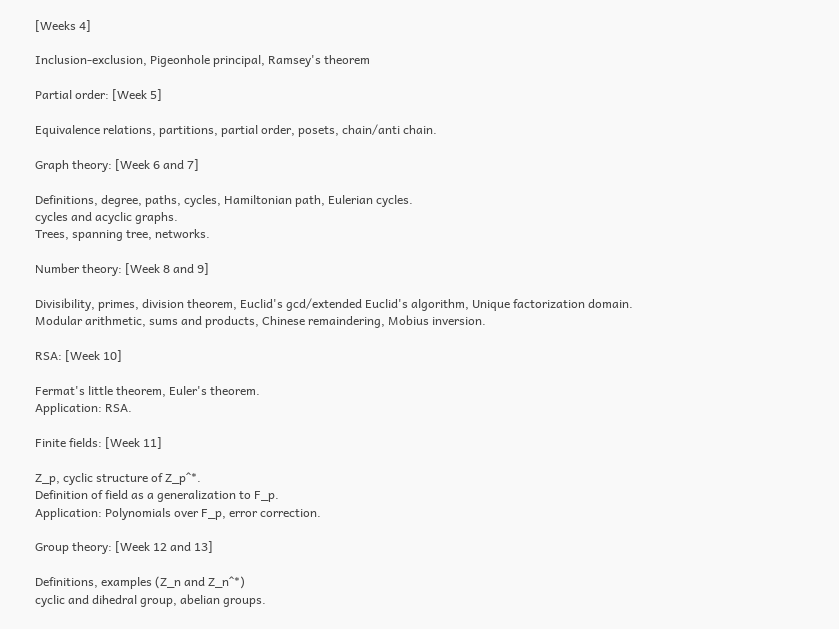[Weeks 4]

Inclusion-exclusion, Pigeonhole principal, Ramsey's theorem

Partial order: [Week 5]

Equivalence relations, partitions, partial order, posets, chain/anti chain.

Graph theory: [Week 6 and 7]

Definitions, degree, paths, cycles, Hamiltonian path, Eulerian cycles.
cycles and acyclic graphs.
Trees, spanning tree, networks.

Number theory: [Week 8 and 9]

Divisibility, primes, division theorem, Euclid's gcd/extended Euclid's algorithm, Unique factorization domain.
Modular arithmetic, sums and products, Chinese remaindering, Mobius inversion.

RSA: [Week 10]

Fermat's little theorem, Euler's theorem.
Application: RSA.

Finite fields: [Week 11]

Z_p, cyclic structure of Z_p^*.
Definition of field as a generalization to F_p.
Application: Polynomials over F_p, error correction.

Group theory: [Week 12 and 13]

Definitions, examples (Z_n and Z_n^*)
cyclic and dihedral group, abelian groups.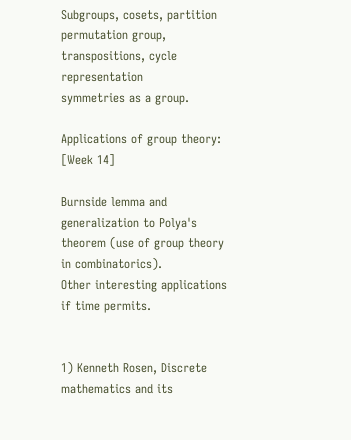Subgroups, cosets, partition
permutation group, transpositions, cycle representation
symmetries as a group.

Applications of group theory: [Week 14]

Burnside lemma and generalization to Polya's theorem (use of group theory in combinatorics).
Other interesting applications if time permits.


1) Kenneth Rosen, Discrete mathematics and its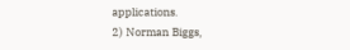applications.
2) Norman Biggs,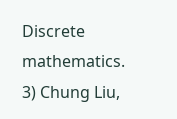Discrete mathematics.
3) Chung Liu,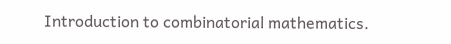Introduction to combinatorial mathematics.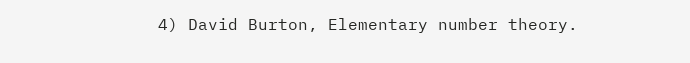4) David Burton, Elementary number theory.